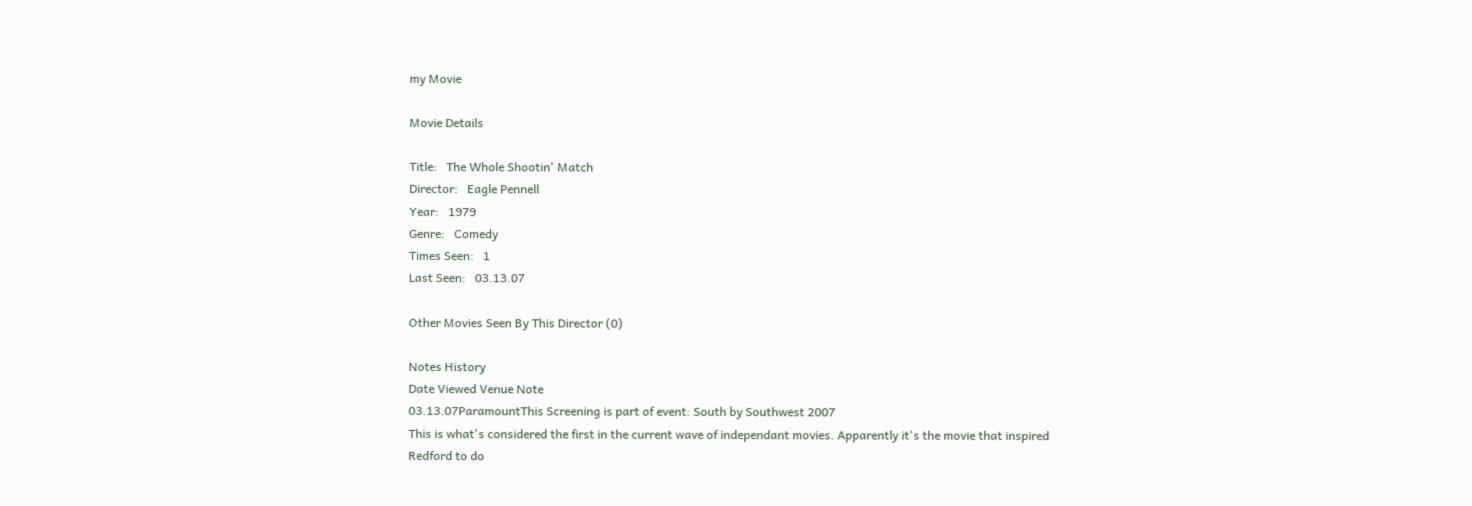my Movie

Movie Details

Title:   The Whole Shootin' Match
Director:   Eagle Pennell
Year:   1979
Genre:   Comedy
Times Seen:   1
Last Seen:   03.13.07

Other Movies Seen By This Director (0)

Notes History
Date Viewed Venue Note
03.13.07ParamountThis Screening is part of event: South by Southwest 2007
This is what's considered the first in the current wave of independant movies. Apparently it's the movie that inspired Redford to do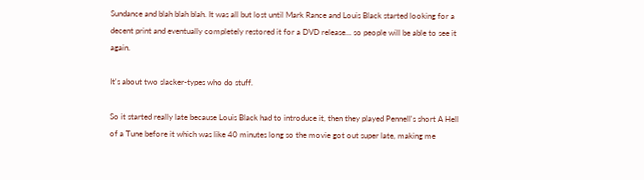Sundance and blah blah blah. It was all but lost until Mark Rance and Louis Black started looking for a decent print and eventually completely restored it for a DVD release... so people will be able to see it again.

It's about two slacker-types who do stuff.

So it started really late because Louis Black had to introduce it, then they played Pennell's short A Hell of a Tune before it which was like 40 minutes long so the movie got out super late, making me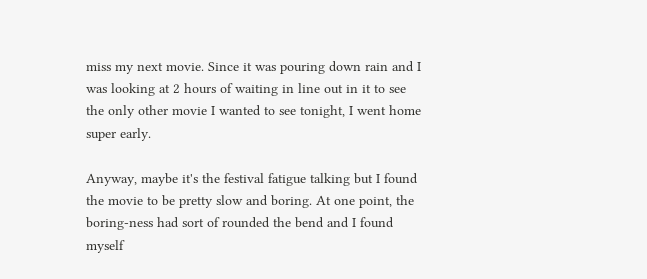miss my next movie. Since it was pouring down rain and I was looking at 2 hours of waiting in line out in it to see the only other movie I wanted to see tonight, I went home super early.

Anyway, maybe it's the festival fatigue talking but I found the movie to be pretty slow and boring. At one point, the boring-ness had sort of rounded the bend and I found myself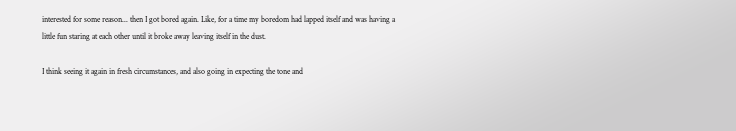interested for some reason... then I got bored again. Like, for a time my boredom had lapped itself and was having a little fun staring at each other until it broke away leaving itself in the dust.

I think seeing it again in fresh circumstances, and also going in expecting the tone and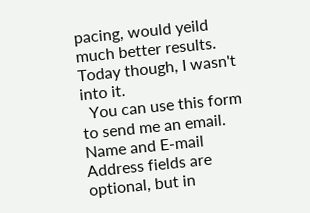pacing, would yeild much better results. Today though, I wasn't into it.
  You can use this form to send me an email. Name and E-mail Address fields are optional, but in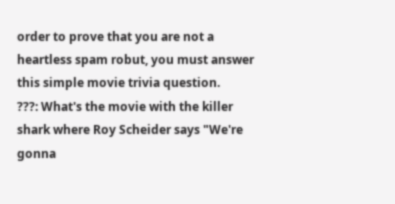order to prove that you are not a heartless spam robut, you must answer this simple movie trivia question.
???: What's the movie with the killer shark where Roy Scheider says "We're gonna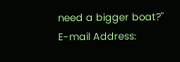need a bigger boat?"
E-mail Address: